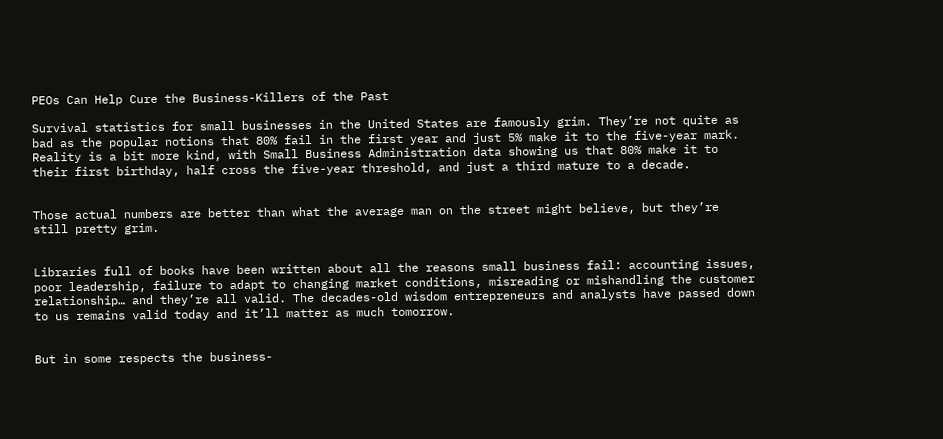PEOs Can Help Cure the Business-Killers of the Past

Survival statistics for small businesses in the United States are famously grim. They’re not quite as bad as the popular notions that 80% fail in the first year and just 5% make it to the five-year mark. Reality is a bit more kind, with Small Business Administration data showing us that 80% make it to their first birthday, half cross the five-year threshold, and just a third mature to a decade.


Those actual numbers are better than what the average man on the street might believe, but they’re still pretty grim.


Libraries full of books have been written about all the reasons small business fail: accounting issues, poor leadership, failure to adapt to changing market conditions, misreading or mishandling the customer relationship… and they’re all valid. The decades-old wisdom entrepreneurs and analysts have passed down to us remains valid today and it’ll matter as much tomorrow.


But in some respects the business-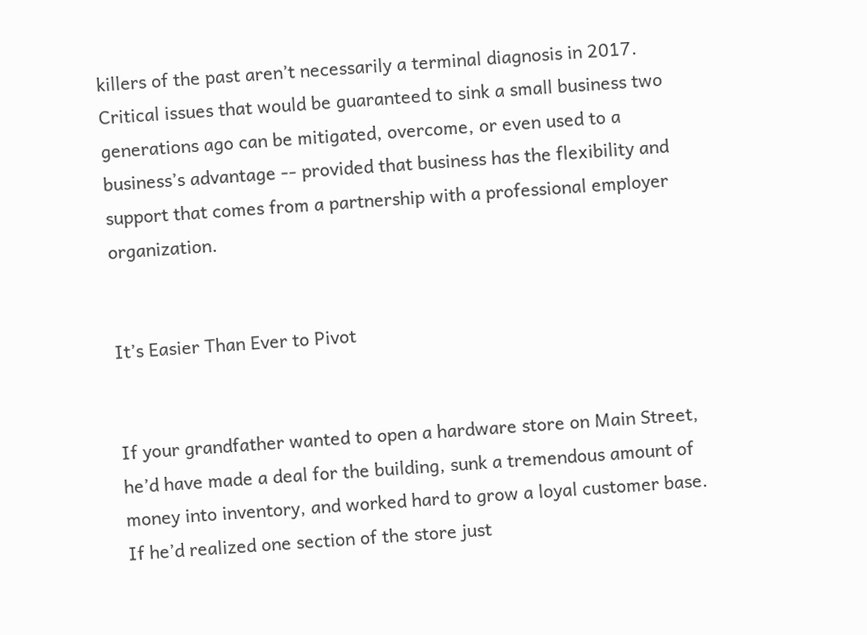killers of the past aren’t necessarily a terminal diagnosis in 2017. Critical issues that would be guaranteed to sink a small business two generations ago can be mitigated, overcome, or even used to a business’s advantage -- provided that business has the flexibility and support that comes from a partnership with a professional employer organization.


It’s Easier Than Ever to Pivot


If your grandfather wanted to open a hardware store on Main Street, he’d have made a deal for the building, sunk a tremendous amount of money into inventory, and worked hard to grow a loyal customer base. If he’d realized one section of the store just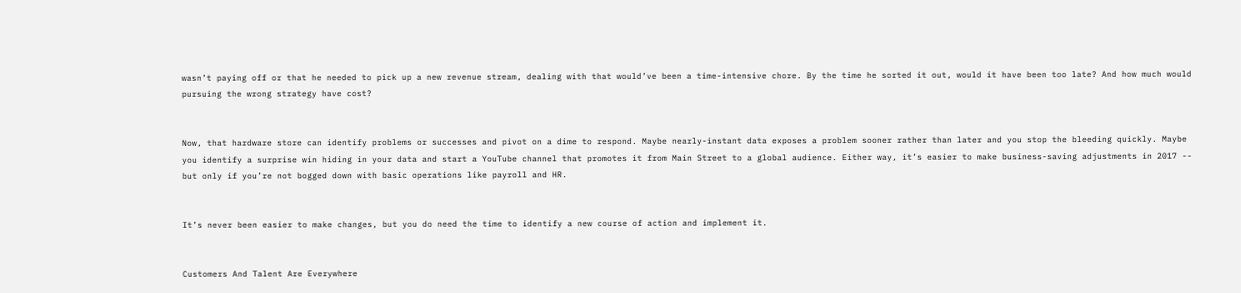wasn’t paying off or that he needed to pick up a new revenue stream, dealing with that would’ve been a time-intensive chore. By the time he sorted it out, would it have been too late? And how much would pursuing the wrong strategy have cost?


Now, that hardware store can identify problems or successes and pivot on a dime to respond. Maybe nearly-instant data exposes a problem sooner rather than later and you stop the bleeding quickly. Maybe you identify a surprise win hiding in your data and start a YouTube channel that promotes it from Main Street to a global audience. Either way, it’s easier to make business-saving adjustments in 2017 -- but only if you’re not bogged down with basic operations like payroll and HR.


It’s never been easier to make changes, but you do need the time to identify a new course of action and implement it.


Customers And Talent Are Everywhere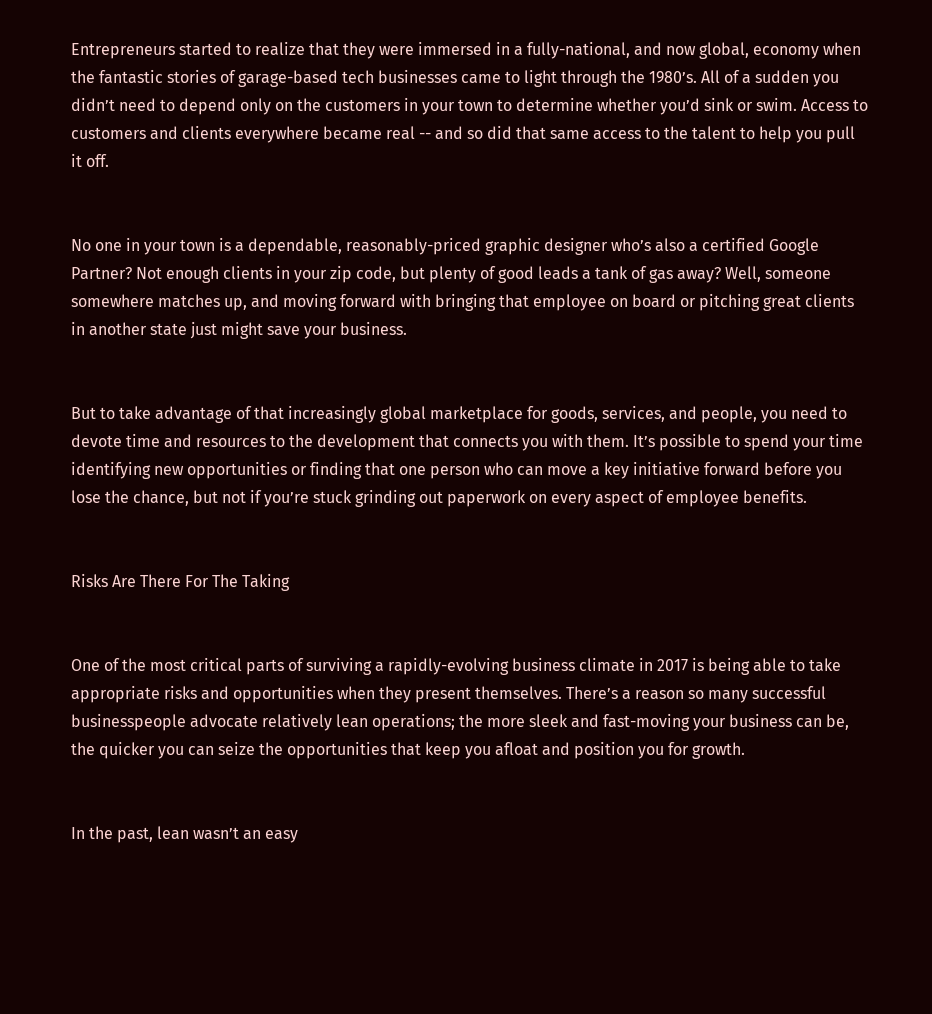Entrepreneurs started to realize that they were immersed in a fully-national, and now global, economy when the fantastic stories of garage-based tech businesses came to light through the 1980’s. All of a sudden you didn’t need to depend only on the customers in your town to determine whether you’d sink or swim. Access to customers and clients everywhere became real -- and so did that same access to the talent to help you pull it off.


No one in your town is a dependable, reasonably-priced graphic designer who’s also a certified Google Partner? Not enough clients in your zip code, but plenty of good leads a tank of gas away? Well, someone somewhere matches up, and moving forward with bringing that employee on board or pitching great clients in another state just might save your business.


But to take advantage of that increasingly global marketplace for goods, services, and people, you need to devote time and resources to the development that connects you with them. It’s possible to spend your time identifying new opportunities or finding that one person who can move a key initiative forward before you lose the chance, but not if you’re stuck grinding out paperwork on every aspect of employee benefits.


Risks Are There For The Taking


One of the most critical parts of surviving a rapidly-evolving business climate in 2017 is being able to take appropriate risks and opportunities when they present themselves. There’s a reason so many successful businesspeople advocate relatively lean operations; the more sleek and fast-moving your business can be, the quicker you can seize the opportunities that keep you afloat and position you for growth.


In the past, lean wasn’t an easy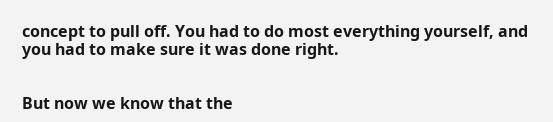concept to pull off. You had to do most everything yourself, and you had to make sure it was done right.


But now we know that the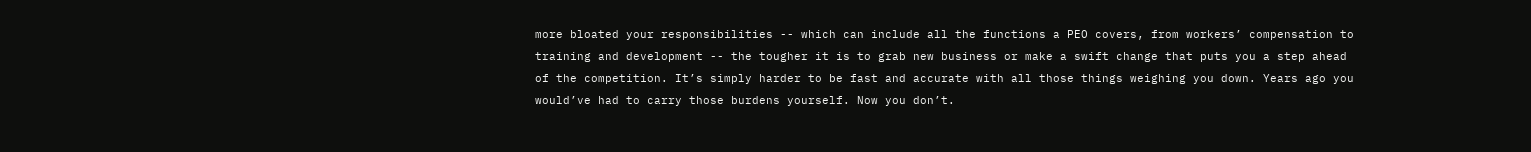more bloated your responsibilities -- which can include all the functions a PEO covers, from workers’ compensation to training and development -- the tougher it is to grab new business or make a swift change that puts you a step ahead of the competition. It’s simply harder to be fast and accurate with all those things weighing you down. Years ago you would’ve had to carry those burdens yourself. Now you don’t.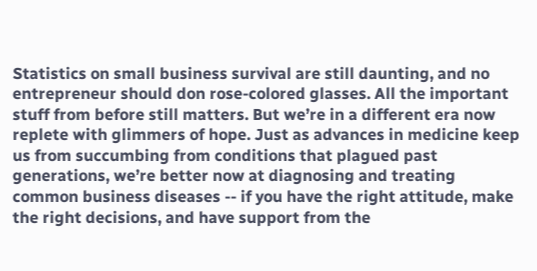Statistics on small business survival are still daunting, and no entrepreneur should don rose-colored glasses. All the important stuff from before still matters. But we’re in a different era now replete with glimmers of hope. Just as advances in medicine keep us from succumbing from conditions that plagued past generations, we’re better now at diagnosing and treating common business diseases -- if you have the right attitude, make the right decisions, and have support from the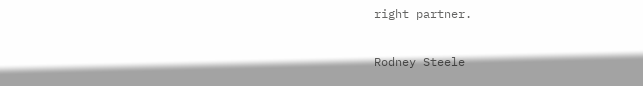right partner.

Rodney Steele